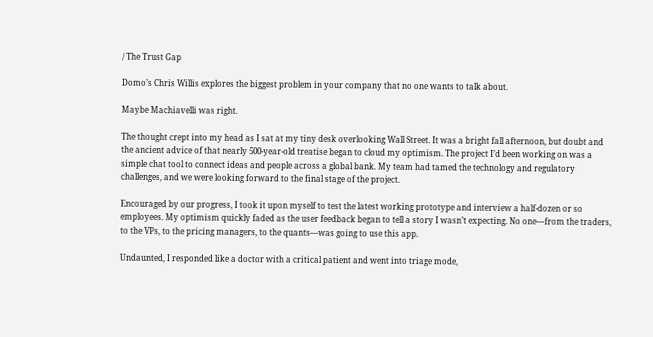/ The Trust Gap

Domo’s Chris Willis explores the biggest problem in your company that no one wants to talk about.

Maybe Machiavelli was right.

The thought crept into my head as I sat at my tiny desk overlooking Wall Street. It was a bright fall afternoon, but doubt and the ancient advice of that nearly 500-year-old treatise began to cloud my optimism. The project I’d been working on was a simple chat tool to connect ideas and people across a global bank. My team had tamed the technology and regulatory challenges, and we were looking forward to the final stage of the project.

Encouraged by our progress, I took it upon myself to test the latest working prototype and interview a half-dozen or so employees. My optimism quickly faded as the user feedback began to tell a story I wasn’t expecting. No one—from the traders, to the VPs, to the pricing managers, to the quants—was going to use this app.

Undaunted, I responded like a doctor with a critical patient and went into triage mode,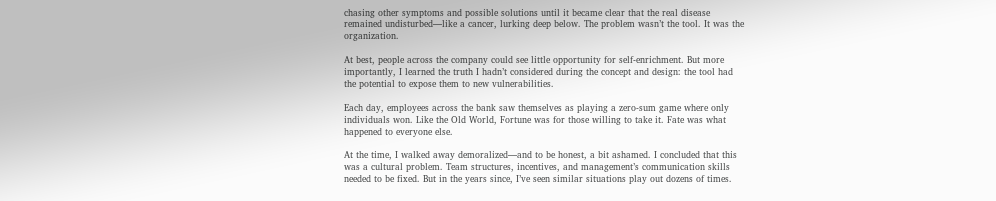chasing other symptoms and possible solutions until it became clear that the real disease remained undisturbed—like a cancer, lurking deep below. The problem wasn’t the tool. It was the organization.

At best, people across the company could see little opportunity for self-enrichment. But more importantly, I learned the truth I hadn’t considered during the concept and design: the tool had the potential to expose them to new vulnerabilities.

Each day, employees across the bank saw themselves as playing a zero-sum game where only individuals won. Like the Old World, Fortune was for those willing to take it. Fate was what happened to everyone else.

At the time, I walked away demoralized—and to be honest, a bit ashamed. I concluded that this was a cultural problem. Team structures, incentives, and management’s communication skills needed to be fixed. But in the years since, I’ve seen similar situations play out dozens of times.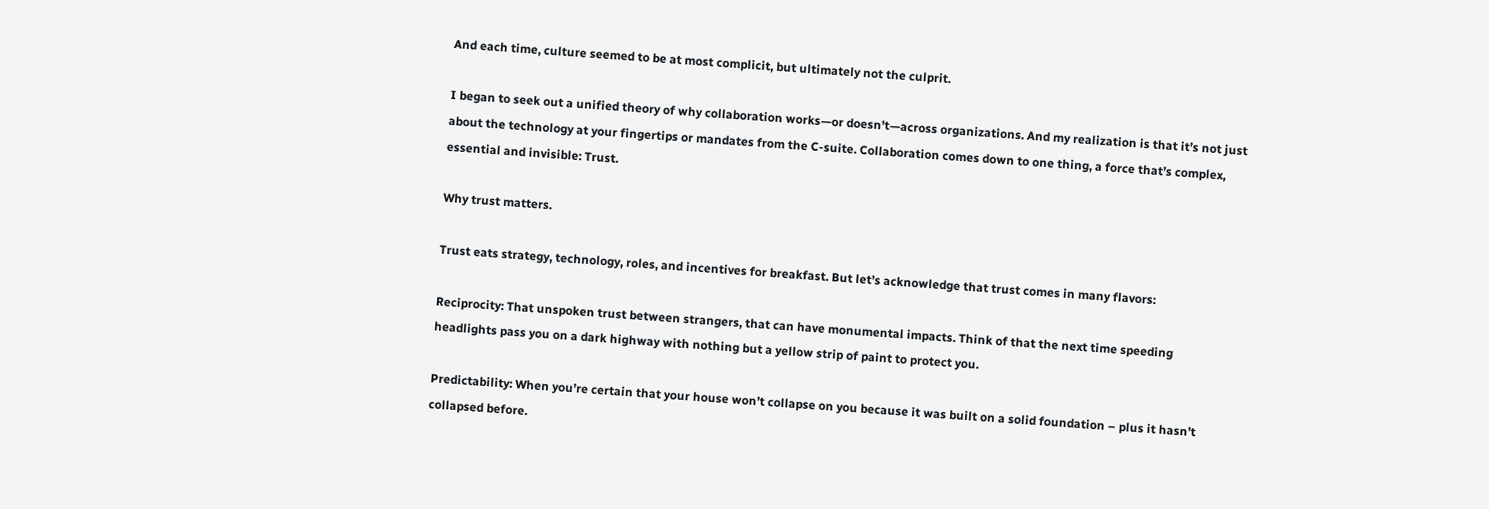And each time, culture seemed to be at most complicit, but ultimately not the culprit.

I began to seek out a unified theory of why collaboration works—or doesn’t—across organizations. And my realization is that it’s not just about the technology at your fingertips or mandates from the C-suite. Collaboration comes down to one thing, a force that’s complex, essential and invisible: Trust.

Why trust matters.

Trust eats strategy, technology, roles, and incentives for breakfast. But let’s acknowledge that trust comes in many flavors:

Reciprocity: That unspoken trust between strangers, that can have monumental impacts. Think of that the next time speeding headlights pass you on a dark highway with nothing but a yellow strip of paint to protect you.

Predictability: When you’re certain that your house won’t collapse on you because it was built on a solid foundation – plus it hasn’t collapsed before.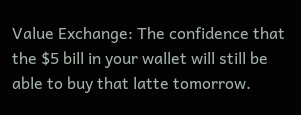Value Exchange: The confidence that the $5 bill in your wallet will still be able to buy that latte tomorrow.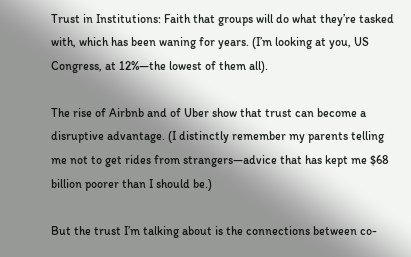Trust in Institutions: Faith that groups will do what they’re tasked with, which has been waning for years. (I’m looking at you, US Congress, at 12%—the lowest of them all).

The rise of Airbnb and of Uber show that trust can become a disruptive advantage. (I distinctly remember my parents telling me not to get rides from strangers—advice that has kept me $68 billion poorer than I should be.)

But the trust I’m talking about is the connections between co-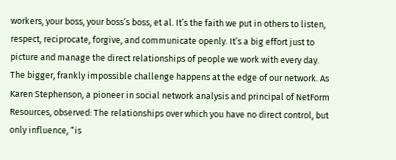workers, your boss, your boss’s boss, et al. It’s the faith we put in others to listen, respect, reciprocate, forgive, and communicate openly. It’s a big effort just to picture and manage the direct relationships of people we work with every day. The bigger, frankly impossible challenge happens at the edge of our network. As Karen Stephenson, a pioneer in social network analysis and principal of NetForm Resources, observed: The relationships over which you have no direct control, but only influence, “is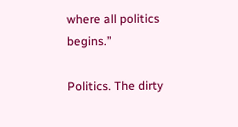where all politics begins.”

Politics. The dirty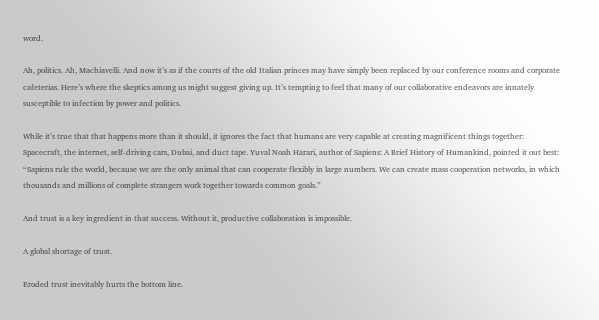word.

Ah, politics. Ah, Machiavelli. And now it’s as if the courts of the old Italian princes may have simply been replaced by our conference rooms and corporate cafeterias. Here’s where the skeptics among us might suggest giving up. It’s tempting to feel that many of our collaborative endeavors are innately susceptible to infection by power and politics.

While it’s true that that happens more than it should, it ignores the fact that humans are very capable at creating magnificent things together: Spacecraft, the internet, self-driving cars, Dubai, and duct tape. Yuval Noah Harari, author of Sapiens: A Brief History of Humankind, pointed it out best: “Sapiens rule the world, because we are the only animal that can cooperate flexibly in large numbers. We can create mass cooperation networks, in which thousands and millions of complete strangers work together towards common goals.”

And trust is a key ingredient in that success. Without it, productive collaboration is impossible.

A global shortage of trust.

Eroded trust inevitably hurts the bottom line.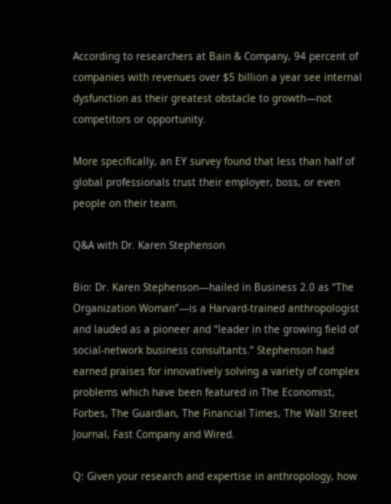According to researchers at Bain & Company, 94 percent of companies with revenues over $5 billion a year see internal dysfunction as their greatest obstacle to growth—not competitors or opportunity.

More specifically, an EY survey found that less than half of global professionals trust their employer, boss, or even people on their team.

Q&A with Dr. Karen Stephenson

Bio: Dr. Karen Stephenson—hailed in Business 2.0 as “The Organization Woman”—is a Harvard-trained anthropologist and lauded as a pioneer and “leader in the growing field of social-network business consultants.” Stephenson had earned praises for innovatively solving a variety of complex problems which have been featured in The Economist, Forbes, The Guardian, The Financial Times, The Wall Street Journal, Fast Company and Wired.

Q: Given your research and expertise in anthropology, how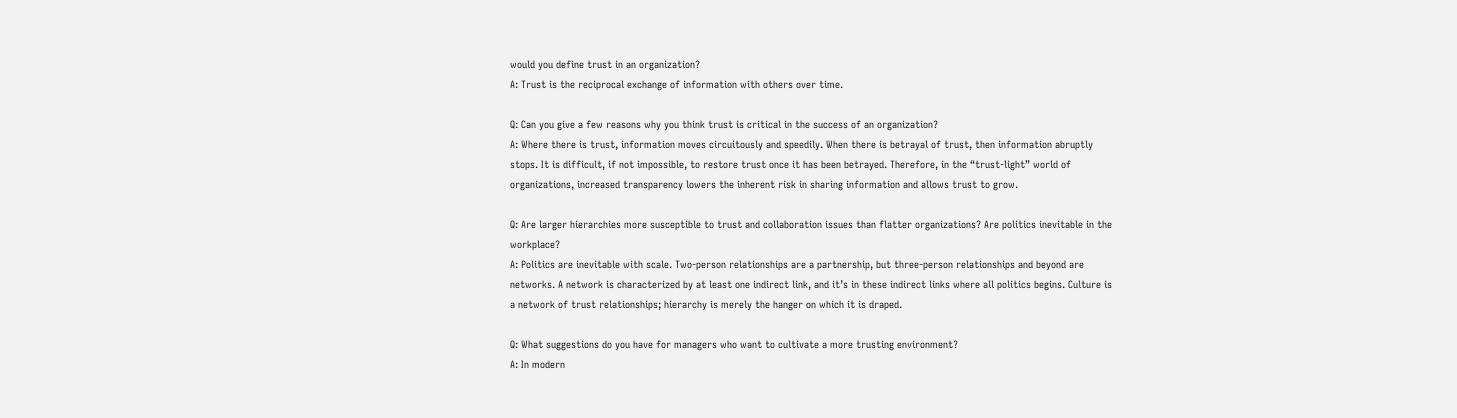would you define trust in an organization?
A: Trust is the reciprocal exchange of information with others over time.

Q: Can you give a few reasons why you think trust is critical in the success of an organization?
A: Where there is trust, information moves circuitously and speedily. When there is betrayal of trust, then information abruptly stops. It is difficult, if not impossible, to restore trust once it has been betrayed. Therefore, in the “trust-light” world of organizations, increased transparency lowers the inherent risk in sharing information and allows trust to grow.

Q: Are larger hierarchies more susceptible to trust and collaboration issues than flatter organizations? Are politics inevitable in the workplace?
A: Politics are inevitable with scale. Two-person relationships are a partnership, but three-person relationships and beyond are networks. A network is characterized by at least one indirect link, and it’s in these indirect links where all politics begins. Culture is a network of trust relationships; hierarchy is merely the hanger on which it is draped.

Q: What suggestions do you have for managers who want to cultivate a more trusting environment?
A: In modern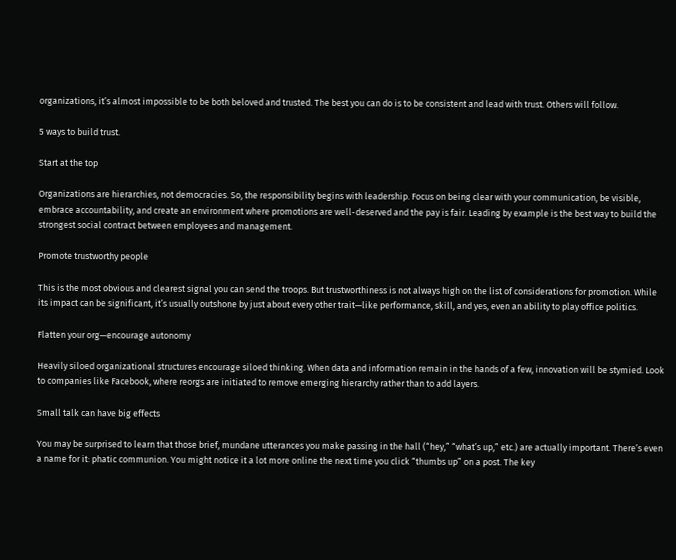organizations, it’s almost impossible to be both beloved and trusted. The best you can do is to be consistent and lead with trust. Others will follow.

5 ways to build trust.

Start at the top

Organizations are hierarchies, not democracies. So, the responsibility begins with leadership. Focus on being clear with your communication, be visible, embrace accountability, and create an environment where promotions are well-deserved and the pay is fair. Leading by example is the best way to build the strongest social contract between employees and management.

Promote trustworthy people

This is the most obvious and clearest signal you can send the troops. But trustworthiness is not always high on the list of considerations for promotion. While its impact can be significant, it’s usually outshone by just about every other trait—like performance, skill, and yes, even an ability to play office politics.

Flatten your org—encourage autonomy

Heavily siloed organizational structures encourage siloed thinking. When data and information remain in the hands of a few, innovation will be stymied. Look to companies like Facebook, where reorgs are initiated to remove emerging hierarchy rather than to add layers.

Small talk can have big effects

You may be surprised to learn that those brief, mundane utterances you make passing in the hall (“hey,” “what’s up,” etc.) are actually important. There’s even a name for it: phatic communion. You might notice it a lot more online the next time you click “thumbs up” on a post. The key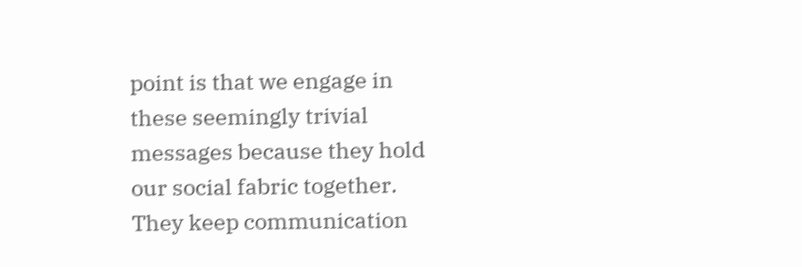point is that we engage in these seemingly trivial messages because they hold our social fabric together. They keep communication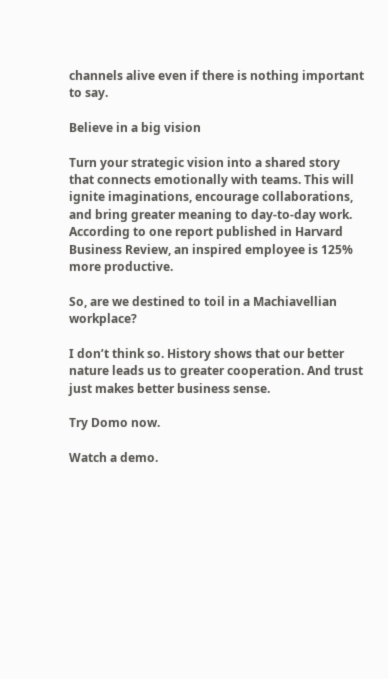channels alive even if there is nothing important to say.

Believe in a big vision

Turn your strategic vision into a shared story that connects emotionally with teams. This will ignite imaginations, encourage collaborations, and bring greater meaning to day-to-day work. According to one report published in Harvard Business Review, an inspired employee is 125% more productive.

So, are we destined to toil in a Machiavellian workplace?

I don’t think so. History shows that our better nature leads us to greater cooperation. And trust just makes better business sense.

Try Domo now.

Watch a demo.